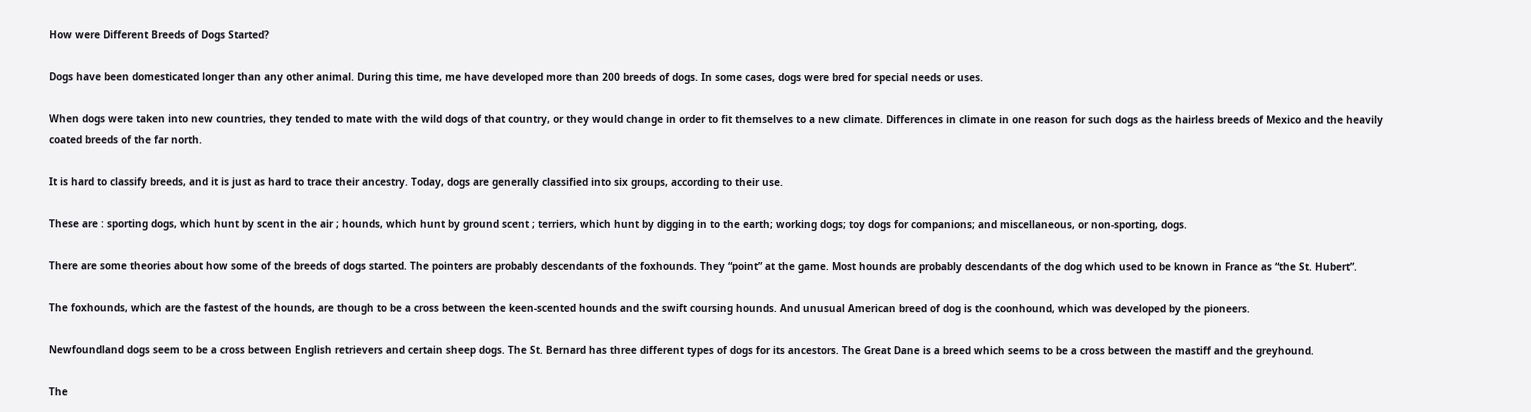How were Different Breeds of Dogs Started?

Dogs have been domesticated longer than any other animal. During this time, me have developed more than 200 breeds of dogs. In some cases, dogs were bred for special needs or uses.

When dogs were taken into new countries, they tended to mate with the wild dogs of that country, or they would change in order to fit themselves to a new climate. Differences in climate in one reason for such dogs as the hairless breeds of Mexico and the heavily coated breeds of the far north.

It is hard to classify breeds, and it is just as hard to trace their ancestry. Today, dogs are generally classified into six groups, according to their use.

These are : sporting dogs, which hunt by scent in the air ; hounds, which hunt by ground scent ; terriers, which hunt by digging in to the earth; working dogs; toy dogs for companions; and miscellaneous, or non-sporting, dogs.

There are some theories about how some of the breeds of dogs started. The pointers are probably descendants of the foxhounds. They “point” at the game. Most hounds are probably descendants of the dog which used to be known in France as “the St. Hubert”.

The foxhounds, which are the fastest of the hounds, are though to be a cross between the keen-scented hounds and the swift coursing hounds. And unusual American breed of dog is the coonhound, which was developed by the pioneers.

Newfoundland dogs seem to be a cross between English retrievers and certain sheep dogs. The St. Bernard has three different types of dogs for its ancestors. The Great Dane is a breed which seems to be a cross between the mastiff and the greyhound.

The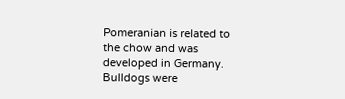Pomeranian is related to the chow and was developed in Germany. Bulldogs were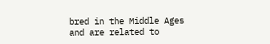bred in the Middle Ages and are related to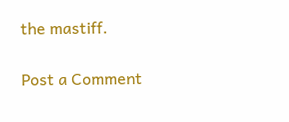the mastiff.

Post a Comment